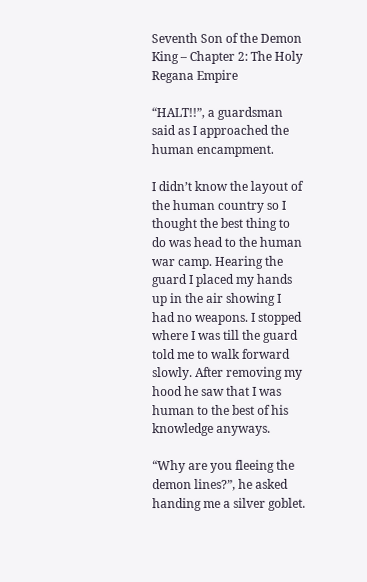Seventh Son of the Demon King – Chapter 2: The Holy Regana Empire

“HALT!!”, a guardsman said as I approached the human encampment.

I didn’t know the layout of the human country so I thought the best thing to do was head to the human war camp. Hearing the guard I placed my hands up in the air showing I had no weapons. I stopped where I was till the guard told me to walk forward slowly. After removing my hood he saw that I was human to the best of his knowledge anyways.

“Why are you fleeing the demon lines?”, he asked handing me a silver goblet.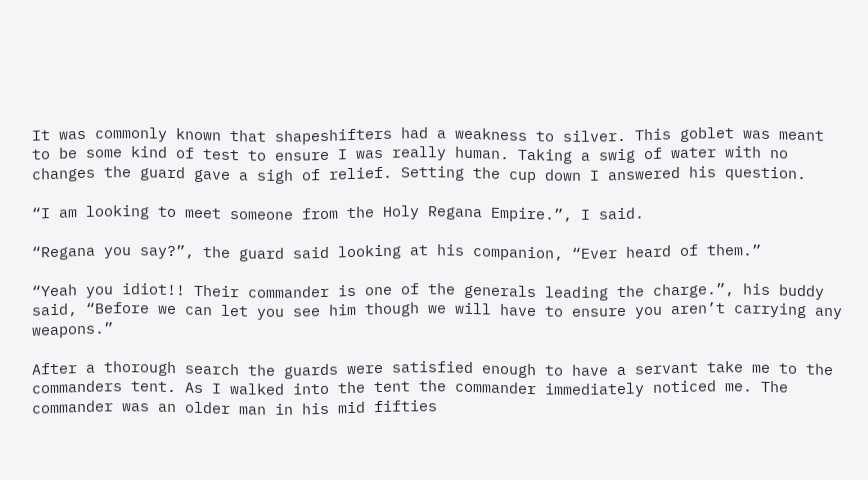It was commonly known that shapeshifters had a weakness to silver. This goblet was meant to be some kind of test to ensure I was really human. Taking a swig of water with no changes the guard gave a sigh of relief. Setting the cup down I answered his question.

“I am looking to meet someone from the Holy Regana Empire.”, I said.

“Regana you say?”, the guard said looking at his companion, “Ever heard of them.”

“Yeah you idiot!! Their commander is one of the generals leading the charge.”, his buddy said, “Before we can let you see him though we will have to ensure you aren’t carrying any weapons.”

After a thorough search the guards were satisfied enough to have a servant take me to the commanders tent. As I walked into the tent the commander immediately noticed me. The commander was an older man in his mid fifties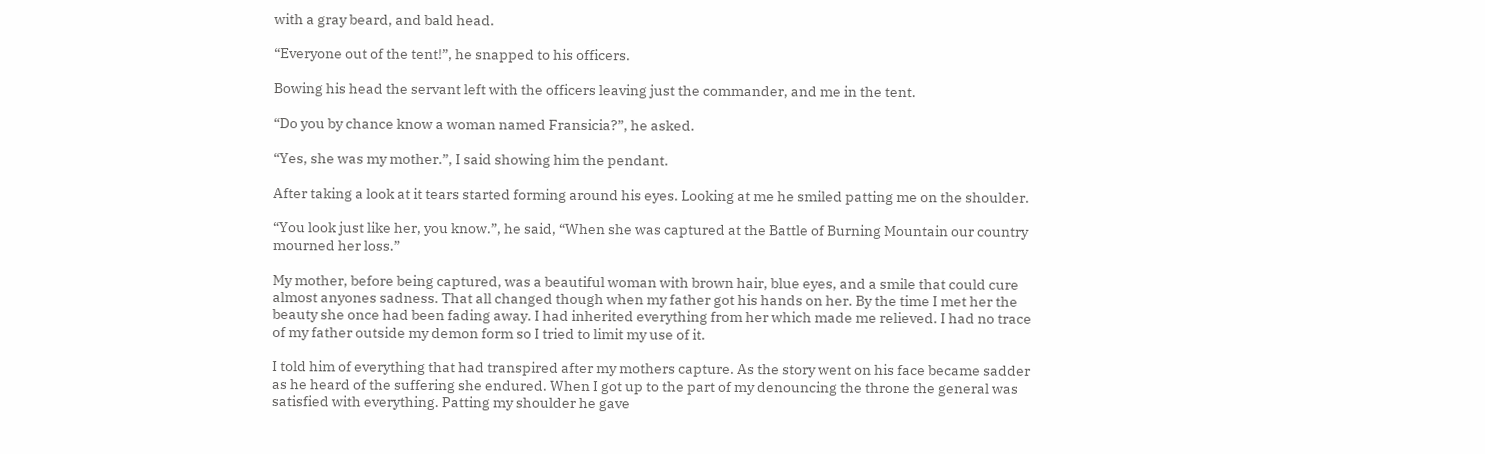with a gray beard, and bald head.

“Everyone out of the tent!”, he snapped to his officers.

Bowing his head the servant left with the officers leaving just the commander, and me in the tent.

“Do you by chance know a woman named Fransicia?”, he asked.

“Yes, she was my mother.”, I said showing him the pendant.

After taking a look at it tears started forming around his eyes. Looking at me he smiled patting me on the shoulder.

“You look just like her, you know.”, he said, “When she was captured at the Battle of Burning Mountain our country mourned her loss.”

My mother, before being captured, was a beautiful woman with brown hair, blue eyes, and a smile that could cure almost anyones sadness. That all changed though when my father got his hands on her. By the time I met her the beauty she once had been fading away. I had inherited everything from her which made me relieved. I had no trace of my father outside my demon form so I tried to limit my use of it.

I told him of everything that had transpired after my mothers capture. As the story went on his face became sadder as he heard of the suffering she endured. When I got up to the part of my denouncing the throne the general was satisfied with everything. Patting my shoulder he gave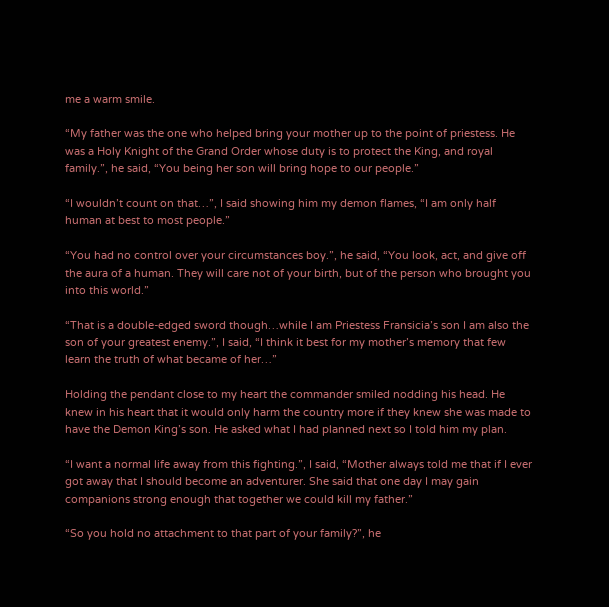me a warm smile.

“My father was the one who helped bring your mother up to the point of priestess. He was a Holy Knight of the Grand Order whose duty is to protect the King, and royal family.”, he said, “You being her son will bring hope to our people.”

“I wouldn’t count on that…”, I said showing him my demon flames, “I am only half human at best to most people.”

“You had no control over your circumstances boy.”, he said, “You look, act, and give off the aura of a human. They will care not of your birth, but of the person who brought you into this world.”

“That is a double-edged sword though…while I am Priestess Fransicia’s son I am also the son of your greatest enemy.”, I said, “I think it best for my mother’s memory that few learn the truth of what became of her…”

Holding the pendant close to my heart the commander smiled nodding his head. He knew in his heart that it would only harm the country more if they knew she was made to have the Demon King’s son. He asked what I had planned next so I told him my plan.

“I want a normal life away from this fighting.”, I said, “Mother always told me that if I ever got away that I should become an adventurer. She said that one day I may gain companions strong enough that together we could kill my father.”

“So you hold no attachment to that part of your family?”, he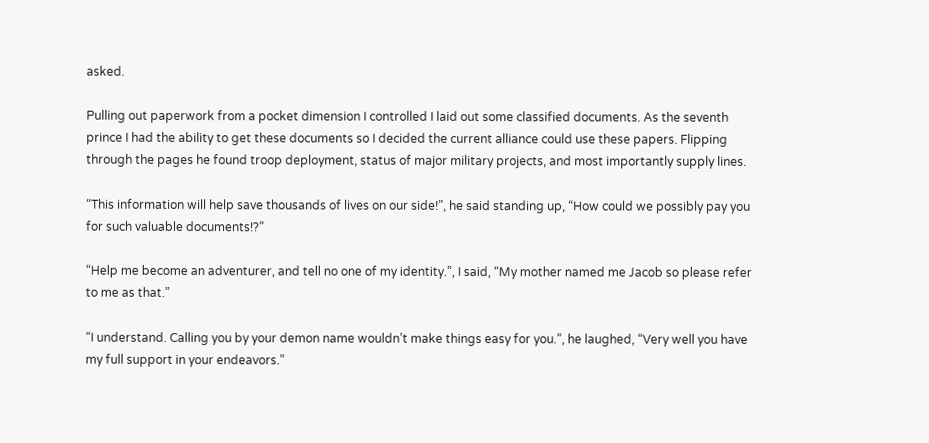asked.

Pulling out paperwork from a pocket dimension I controlled I laid out some classified documents. As the seventh prince I had the ability to get these documents so I decided the current alliance could use these papers. Flipping through the pages he found troop deployment, status of major military projects, and most importantly supply lines.

“This information will help save thousands of lives on our side!”, he said standing up, “How could we possibly pay you for such valuable documents!?”

“Help me become an adventurer, and tell no one of my identity.”, I said, “My mother named me Jacob so please refer to me as that.”

“I understand. Calling you by your demon name wouldn’t make things easy for you.”, he laughed, “Very well you have my full support in your endeavors.”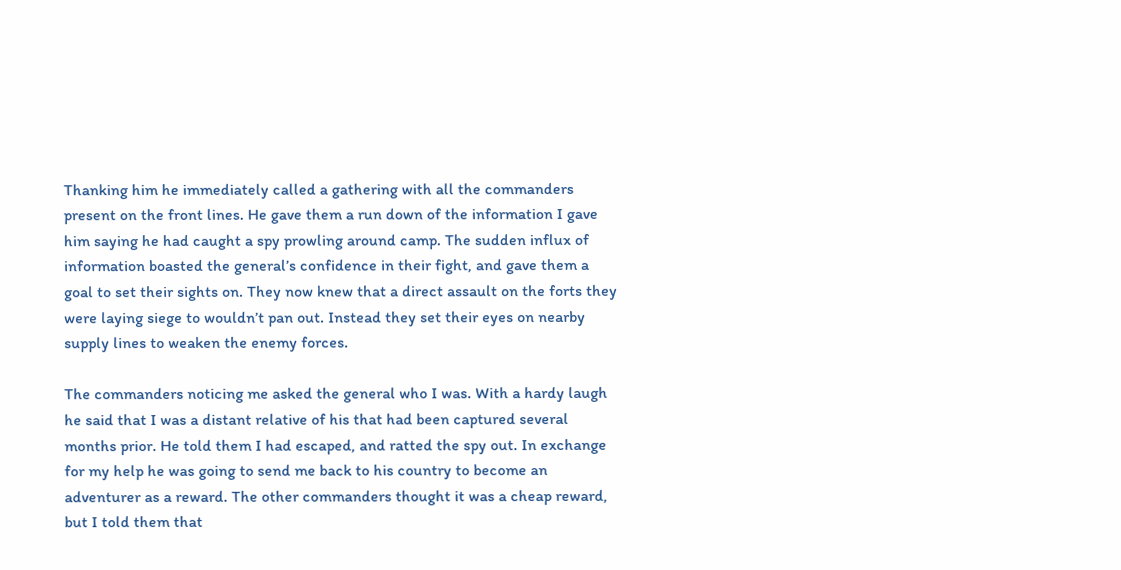Thanking him he immediately called a gathering with all the commanders present on the front lines. He gave them a run down of the information I gave him saying he had caught a spy prowling around camp. The sudden influx of information boasted the general’s confidence in their fight, and gave them a goal to set their sights on. They now knew that a direct assault on the forts they were laying siege to wouldn’t pan out. Instead they set their eyes on nearby supply lines to weaken the enemy forces.

The commanders noticing me asked the general who I was. With a hardy laugh he said that I was a distant relative of his that had been captured several months prior. He told them I had escaped, and ratted the spy out. In exchange for my help he was going to send me back to his country to become an adventurer as a reward. The other commanders thought it was a cheap reward, but I told them that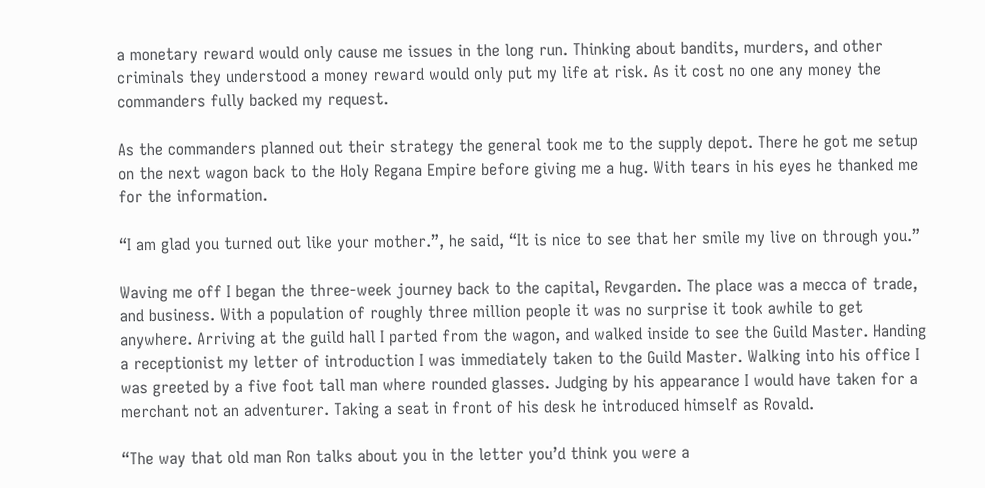a monetary reward would only cause me issues in the long run. Thinking about bandits, murders, and other criminals they understood a money reward would only put my life at risk. As it cost no one any money the commanders fully backed my request.

As the commanders planned out their strategy the general took me to the supply depot. There he got me setup on the next wagon back to the Holy Regana Empire before giving me a hug. With tears in his eyes he thanked me for the information.

“I am glad you turned out like your mother.”, he said, “It is nice to see that her smile my live on through you.”

Waving me off I began the three-week journey back to the capital, Revgarden. The place was a mecca of trade, and business. With a population of roughly three million people it was no surprise it took awhile to get anywhere. Arriving at the guild hall I parted from the wagon, and walked inside to see the Guild Master. Handing a receptionist my letter of introduction I was immediately taken to the Guild Master. Walking into his office I was greeted by a five foot tall man where rounded glasses. Judging by his appearance I would have taken for a merchant not an adventurer. Taking a seat in front of his desk he introduced himself as Rovald.

“The way that old man Ron talks about you in the letter you’d think you were a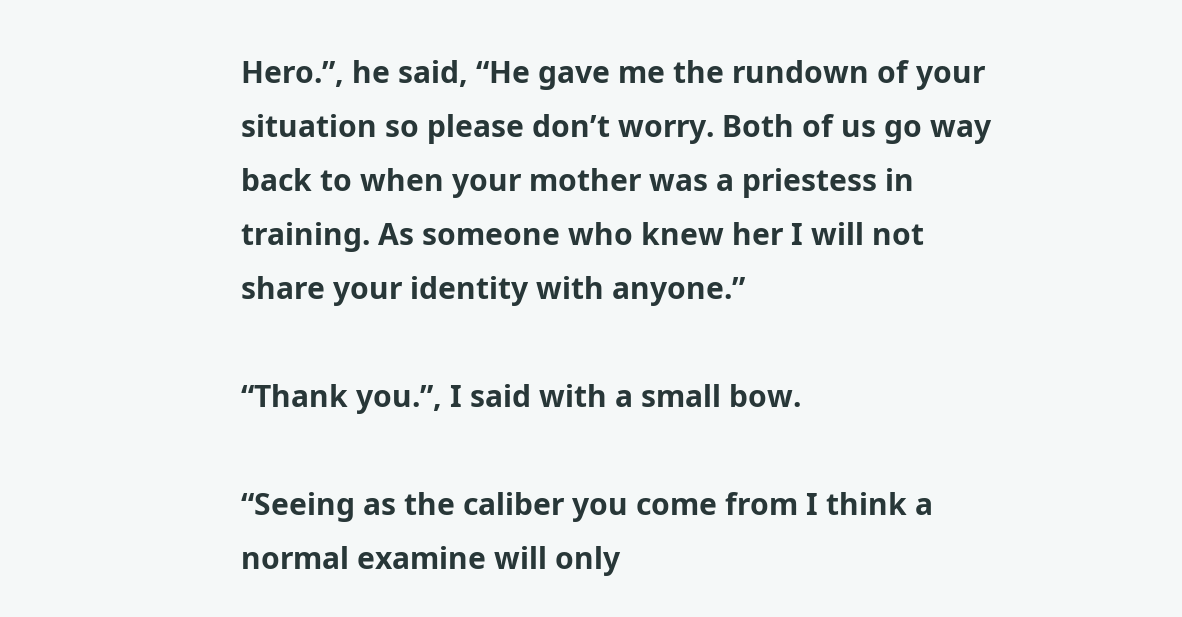Hero.”, he said, “He gave me the rundown of your situation so please don’t worry. Both of us go way back to when your mother was a priestess in training. As someone who knew her I will not share your identity with anyone.”

“Thank you.”, I said with a small bow.

“Seeing as the caliber you come from I think a normal examine will only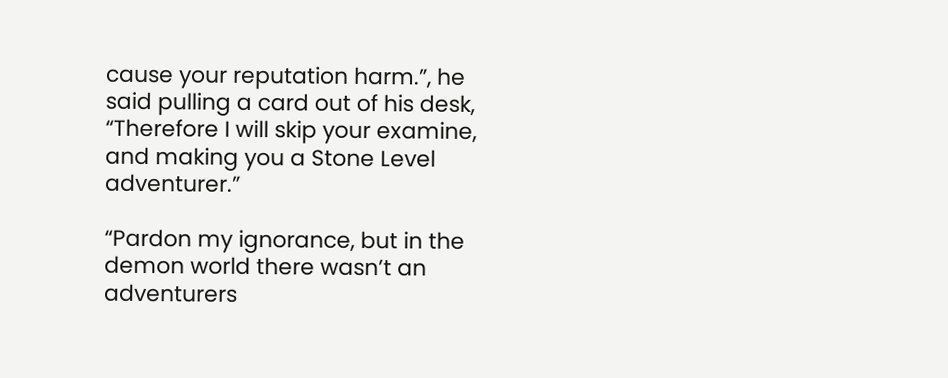cause your reputation harm.”, he said pulling a card out of his desk, “Therefore I will skip your examine, and making you a Stone Level adventurer.”

“Pardon my ignorance, but in the demon world there wasn’t an adventurers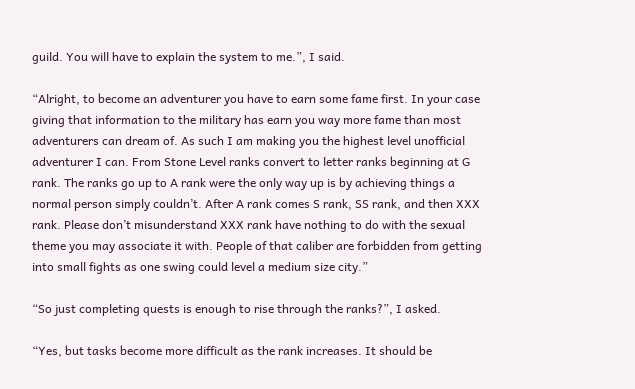guild. You will have to explain the system to me.”, I said.

“Alright, to become an adventurer you have to earn some fame first. In your case giving that information to the military has earn you way more fame than most adventurers can dream of. As such I am making you the highest level unofficial adventurer I can. From Stone Level ranks convert to letter ranks beginning at G rank. The ranks go up to A rank were the only way up is by achieving things a normal person simply couldn’t. After A rank comes S rank, SS rank, and then XXX rank. Please don’t misunderstand XXX rank have nothing to do with the sexual theme you may associate it with. People of that caliber are forbidden from getting into small fights as one swing could level a medium size city.”

“So just completing quests is enough to rise through the ranks?”, I asked.

“Yes, but tasks become more difficult as the rank increases. It should be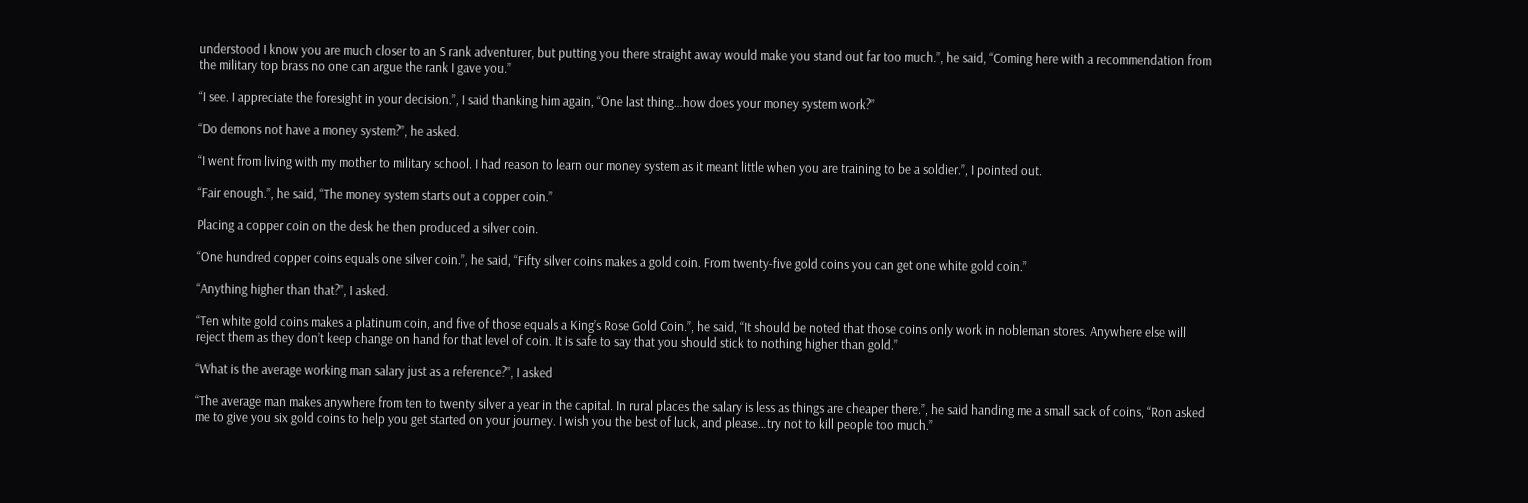understood I know you are much closer to an S rank adventurer, but putting you there straight away would make you stand out far too much.”, he said, “Coming here with a recommendation from the military top brass no one can argue the rank I gave you.”

“I see. I appreciate the foresight in your decision.”, I said thanking him again, “One last thing…how does your money system work?”

“Do demons not have a money system?”, he asked.

“I went from living with my mother to military school. I had reason to learn our money system as it meant little when you are training to be a soldier.”, I pointed out.

“Fair enough.”, he said, “The money system starts out a copper coin.”

Placing a copper coin on the desk he then produced a silver coin.

“One hundred copper coins equals one silver coin.”, he said, “Fifty silver coins makes a gold coin. From twenty-five gold coins you can get one white gold coin.”

“Anything higher than that?”, I asked.

“Ten white gold coins makes a platinum coin, and five of those equals a King’s Rose Gold Coin.”, he said, “It should be noted that those coins only work in nobleman stores. Anywhere else will reject them as they don’t keep change on hand for that level of coin. It is safe to say that you should stick to nothing higher than gold.”

“What is the average working man salary just as a reference?”, I asked

“The average man makes anywhere from ten to twenty silver a year in the capital. In rural places the salary is less as things are cheaper there.”, he said handing me a small sack of coins, “Ron asked me to give you six gold coins to help you get started on your journey. I wish you the best of luck, and please…try not to kill people too much.”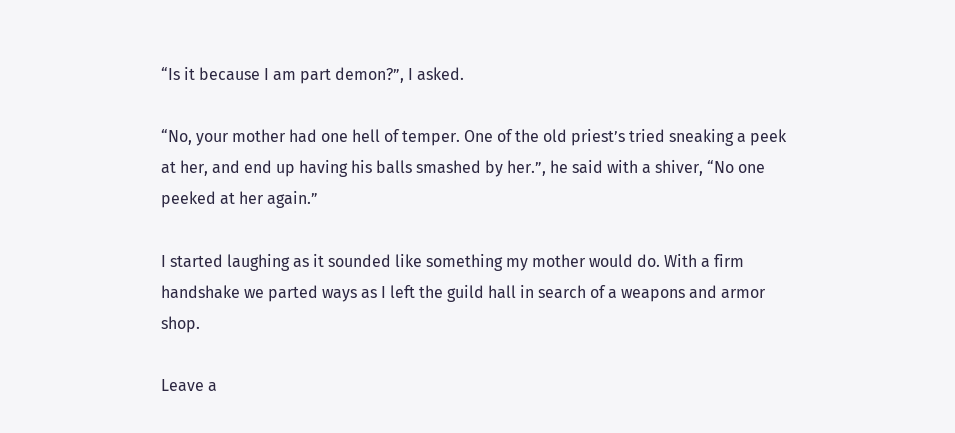“Is it because I am part demon?”, I asked.

“No, your mother had one hell of temper. One of the old priest’s tried sneaking a peek at her, and end up having his balls smashed by her.”, he said with a shiver, “No one peeked at her again.”

I started laughing as it sounded like something my mother would do. With a firm handshake we parted ways as I left the guild hall in search of a weapons and armor shop.

Leave a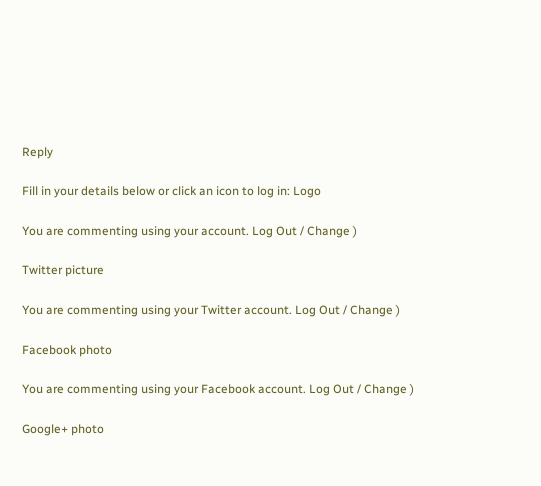Reply

Fill in your details below or click an icon to log in: Logo

You are commenting using your account. Log Out / Change )

Twitter picture

You are commenting using your Twitter account. Log Out / Change )

Facebook photo

You are commenting using your Facebook account. Log Out / Change )

Google+ photo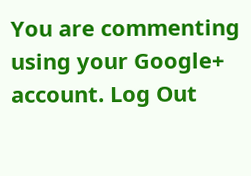You are commenting using your Google+ account. Log Out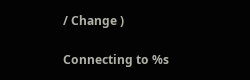/ Change )

Connecting to %s